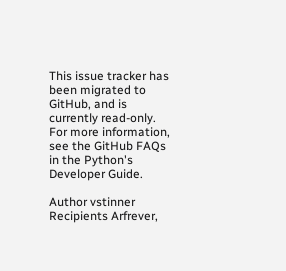This issue tracker has been migrated to GitHub, and is currently read-only.
For more information, see the GitHub FAQs in the Python's Developer Guide.

Author vstinner
Recipients Arfrever,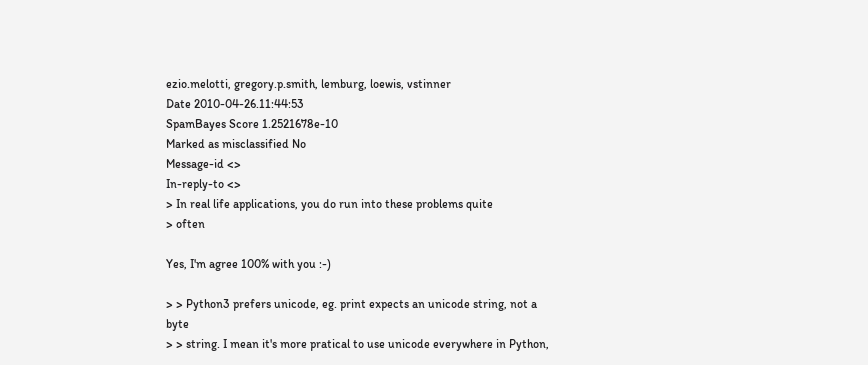ezio.melotti, gregory.p.smith, lemburg, loewis, vstinner
Date 2010-04-26.11:44:53
SpamBayes Score 1.2521678e-10
Marked as misclassified No
Message-id <>
In-reply-to <>
> In real life applications, you do run into these problems quite
> often

Yes, I'm agree 100% with you :-)

> > Python3 prefers unicode, eg. print expects an unicode string, not a byte
> > string. I mean it's more pratical to use unicode everywhere in Python,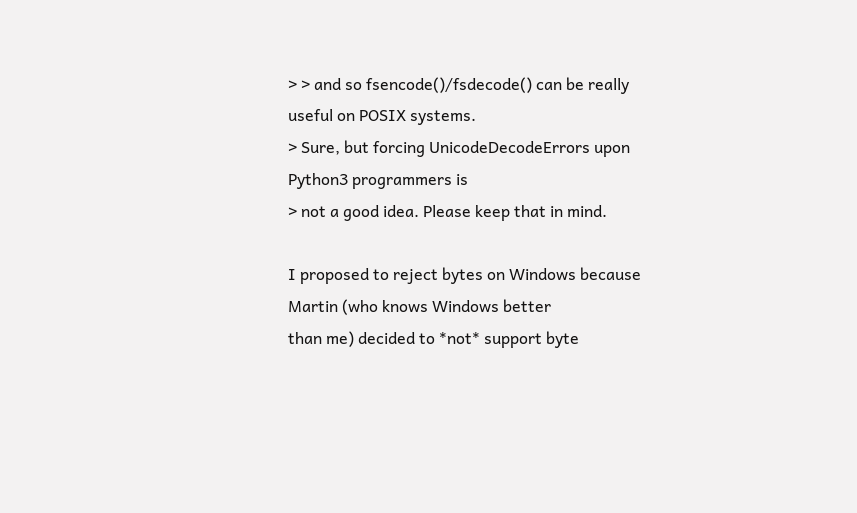> > and so fsencode()/fsdecode() can be really useful on POSIX systems.
> Sure, but forcing UnicodeDecodeErrors upon Python3 programmers is
> not a good idea. Please keep that in mind.

I proposed to reject bytes on Windows because Martin (who knows Windows better
than me) decided to *not* support byte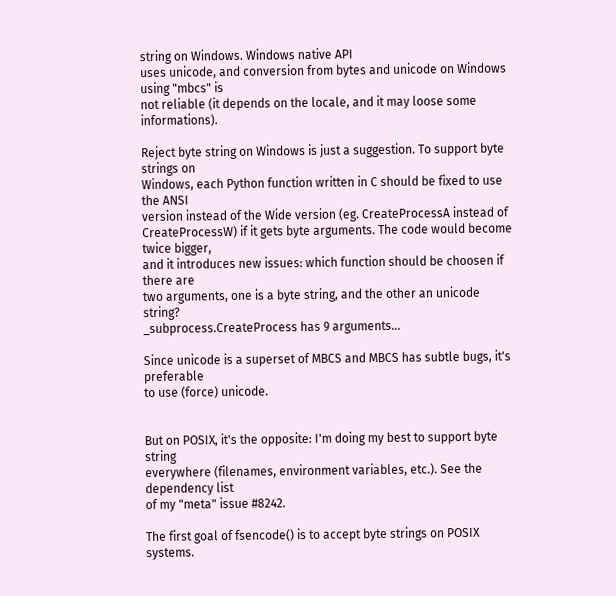string on Windows. Windows native API
uses unicode, and conversion from bytes and unicode on Windows using "mbcs" is
not reliable (it depends on the locale, and it may loose some informations).

Reject byte string on Windows is just a suggestion. To support byte strings on
Windows, each Python function written in C should be fixed to use the ANSI
version instead of the Wide version (eg. CreateProcessA instead of
CreateProcessW) if it gets byte arguments. The code would become twice bigger,
and it introduces new issues: which function should be choosen if there are
two arguments, one is a byte string, and the other an unicode string?
_subprocess.CreateProcess has 9 arguments...

Since unicode is a superset of MBCS and MBCS has subtle bugs, it's preferable
to use (force) unicode.


But on POSIX, it's the opposite: I'm doing my best to support byte string
everywhere (filenames, environment variables, etc.). See the dependency list
of my "meta" issue #8242.

The first goal of fsencode() is to accept byte strings on POSIX systems.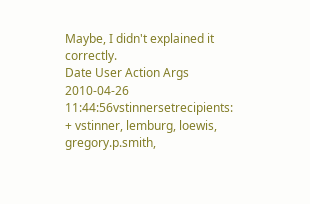Maybe, I didn't explained it correctly.
Date User Action Args
2010-04-26 11:44:56vstinnersetrecipients: + vstinner, lemburg, loewis, gregory.p.smith,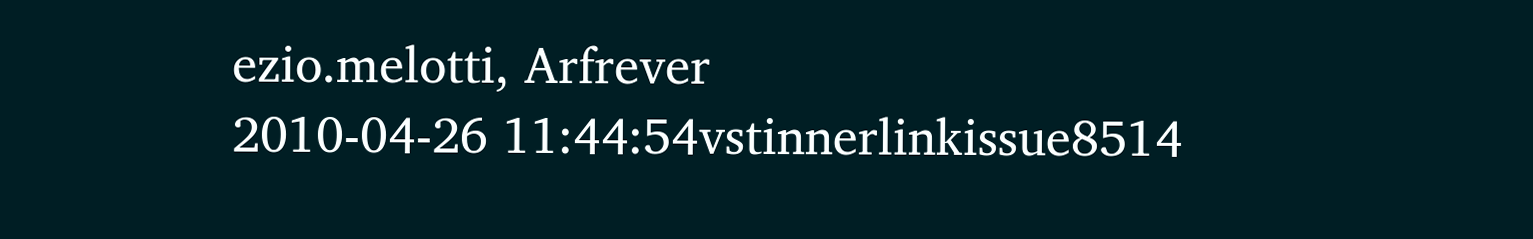ezio.melotti, Arfrever
2010-04-26 11:44:54vstinnerlinkissue8514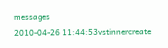messages
2010-04-26 11:44:53vstinnercreate